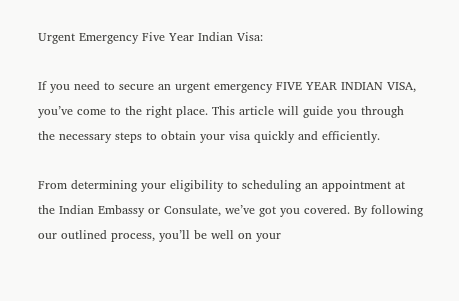Urgent Emergency Five Year Indian Visa:

If you need to secure an urgent emergency FIVE YEAR INDIAN VISA, you’ve come to the right place. This article will guide you through the necessary steps to obtain your visa quickly and efficiently.

From determining your eligibility to scheduling an appointment at the Indian Embassy or Consulate, we’ve got you covered. By following our outlined process, you’ll be well on your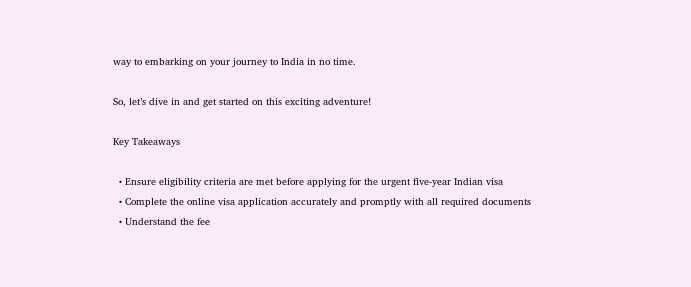way to embarking on your journey to India in no time.

So, let’s dive in and get started on this exciting adventure!

Key Takeaways

  • Ensure eligibility criteria are met before applying for the urgent five-year Indian visa
  • Complete the online visa application accurately and promptly with all required documents
  • Understand the fee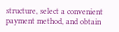structure, select a convenient payment method, and obtain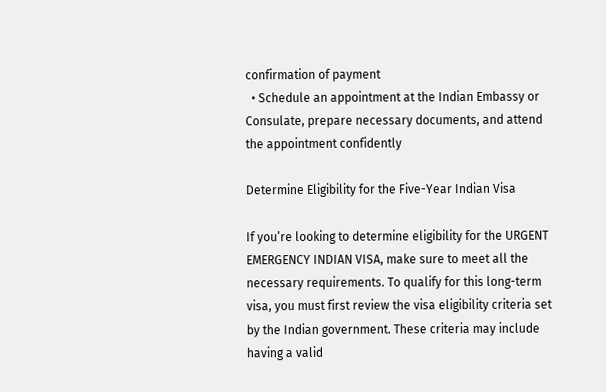confirmation of payment
  • Schedule an appointment at the Indian Embassy or Consulate, prepare necessary documents, and attend the appointment confidently

Determine Eligibility for the Five-Year Indian Visa

If you’re looking to determine eligibility for the URGENT EMERGENCY INDIAN VISA, make sure to meet all the necessary requirements. To qualify for this long-term visa, you must first review the visa eligibility criteria set by the Indian government. These criteria may include having a valid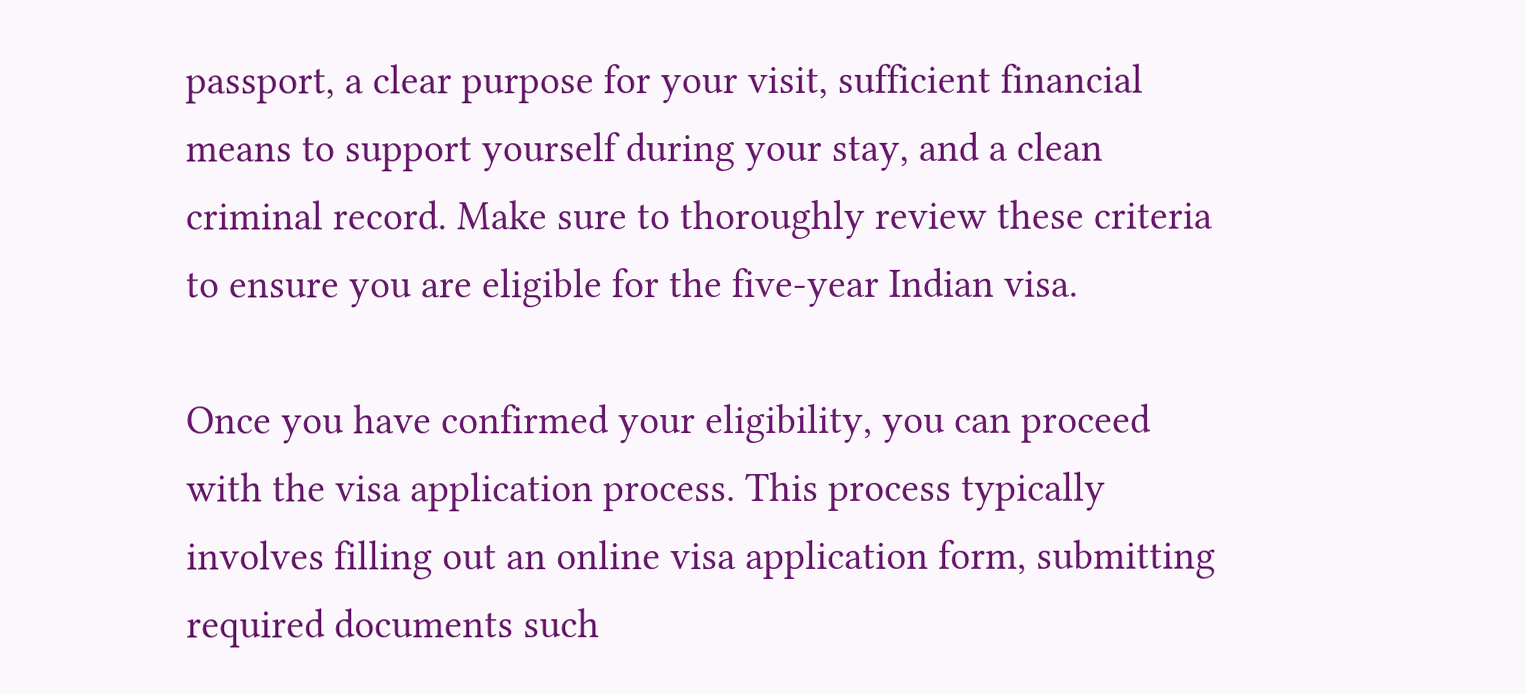passport, a clear purpose for your visit, sufficient financial means to support yourself during your stay, and a clean criminal record. Make sure to thoroughly review these criteria to ensure you are eligible for the five-year Indian visa.

Once you have confirmed your eligibility, you can proceed with the visa application process. This process typically involves filling out an online visa application form, submitting required documents such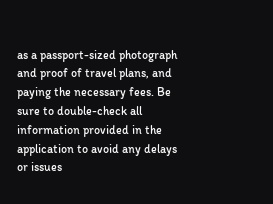as a passport-sized photograph and proof of travel plans, and paying the necessary fees. Be sure to double-check all information provided in the application to avoid any delays or issues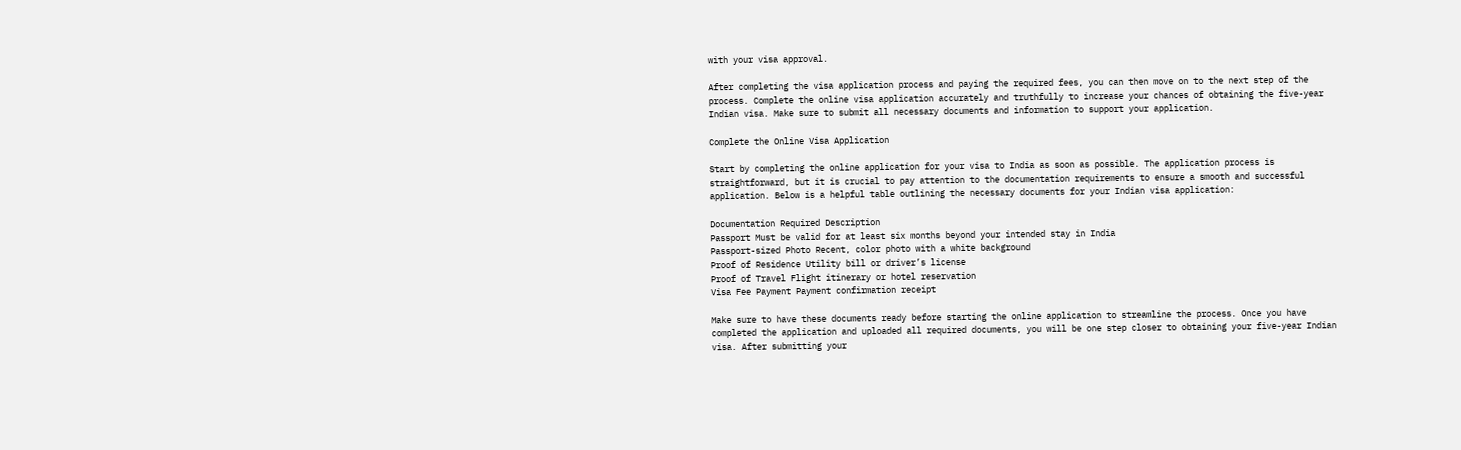with your visa approval.

After completing the visa application process and paying the required fees, you can then move on to the next step of the process. Complete the online visa application accurately and truthfully to increase your chances of obtaining the five-year Indian visa. Make sure to submit all necessary documents and information to support your application.

Complete the Online Visa Application

Start by completing the online application for your visa to India as soon as possible. The application process is straightforward, but it is crucial to pay attention to the documentation requirements to ensure a smooth and successful application. Below is a helpful table outlining the necessary documents for your Indian visa application:

Documentation Required Description
Passport Must be valid for at least six months beyond your intended stay in India
Passport-sized Photo Recent, color photo with a white background
Proof of Residence Utility bill or driver’s license
Proof of Travel Flight itinerary or hotel reservation
Visa Fee Payment Payment confirmation receipt

Make sure to have these documents ready before starting the online application to streamline the process. Once you have completed the application and uploaded all required documents, you will be one step closer to obtaining your five-year Indian visa. After submitting your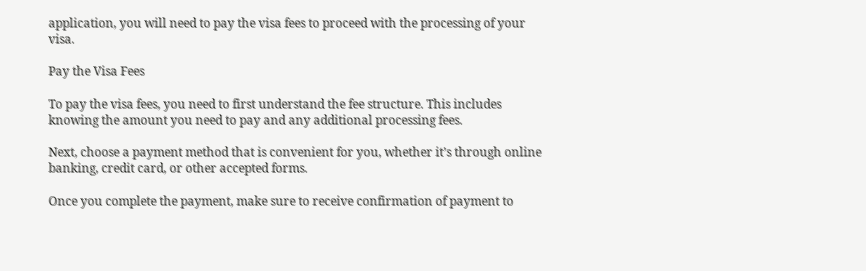application, you will need to pay the visa fees to proceed with the processing of your visa.

Pay the Visa Fees

To pay the visa fees, you need to first understand the fee structure. This includes knowing the amount you need to pay and any additional processing fees.

Next, choose a payment method that is convenient for you, whether it’s through online banking, credit card, or other accepted forms.

Once you complete the payment, make sure to receive confirmation of payment to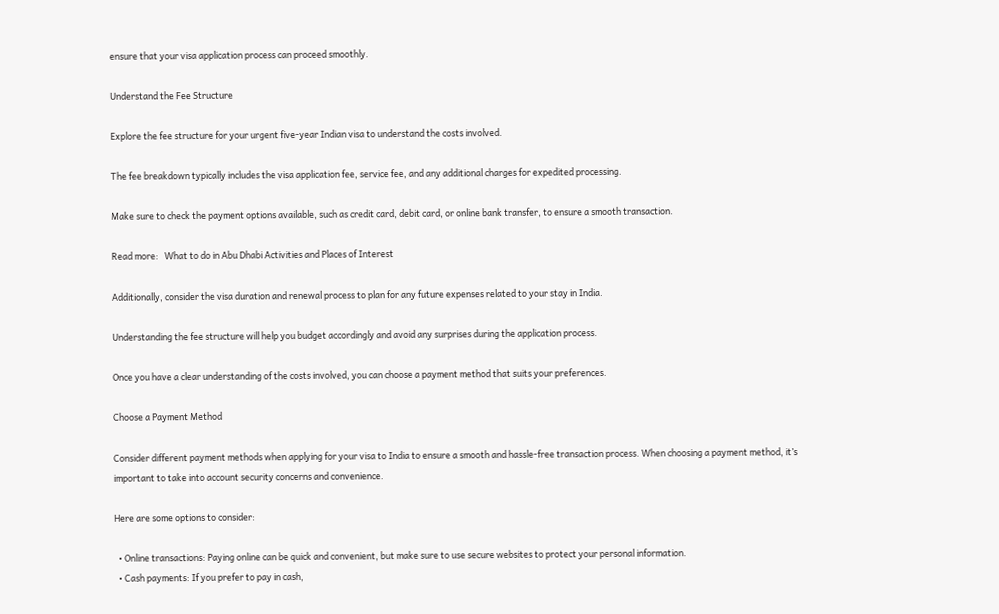ensure that your visa application process can proceed smoothly.

Understand the Fee Structure

Explore the fee structure for your urgent five-year Indian visa to understand the costs involved.

The fee breakdown typically includes the visa application fee, service fee, and any additional charges for expedited processing.

Make sure to check the payment options available, such as credit card, debit card, or online bank transfer, to ensure a smooth transaction.

Read more:   What to do in Abu Dhabi Activities and Places of Interest

Additionally, consider the visa duration and renewal process to plan for any future expenses related to your stay in India.

Understanding the fee structure will help you budget accordingly and avoid any surprises during the application process.

Once you have a clear understanding of the costs involved, you can choose a payment method that suits your preferences.

Choose a Payment Method

Consider different payment methods when applying for your visa to India to ensure a smooth and hassle-free transaction process. When choosing a payment method, it’s important to take into account security concerns and convenience.

Here are some options to consider:

  • Online transactions: Paying online can be quick and convenient, but make sure to use secure websites to protect your personal information.
  • Cash payments: If you prefer to pay in cash,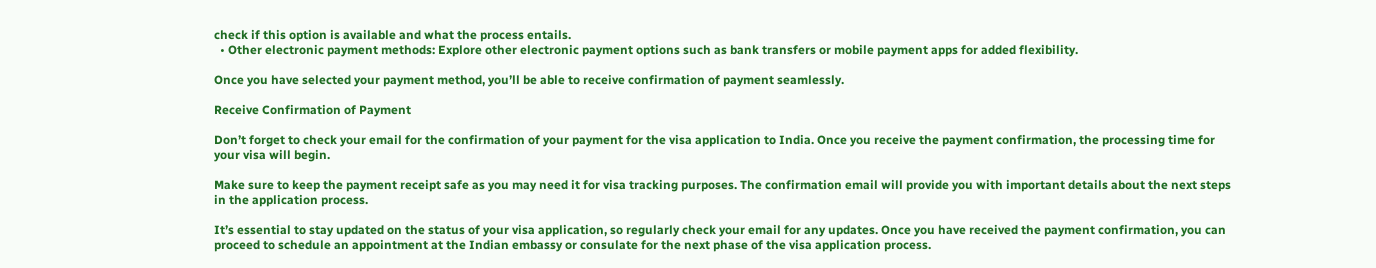check if this option is available and what the process entails.
  • Other electronic payment methods: Explore other electronic payment options such as bank transfers or mobile payment apps for added flexibility.

Once you have selected your payment method, you’ll be able to receive confirmation of payment seamlessly.

Receive Confirmation of Payment

Don’t forget to check your email for the confirmation of your payment for the visa application to India. Once you receive the payment confirmation, the processing time for your visa will begin.

Make sure to keep the payment receipt safe as you may need it for visa tracking purposes. The confirmation email will provide you with important details about the next steps in the application process.

It’s essential to stay updated on the status of your visa application, so regularly check your email for any updates. Once you have received the payment confirmation, you can proceed to schedule an appointment at the Indian embassy or consulate for the next phase of the visa application process.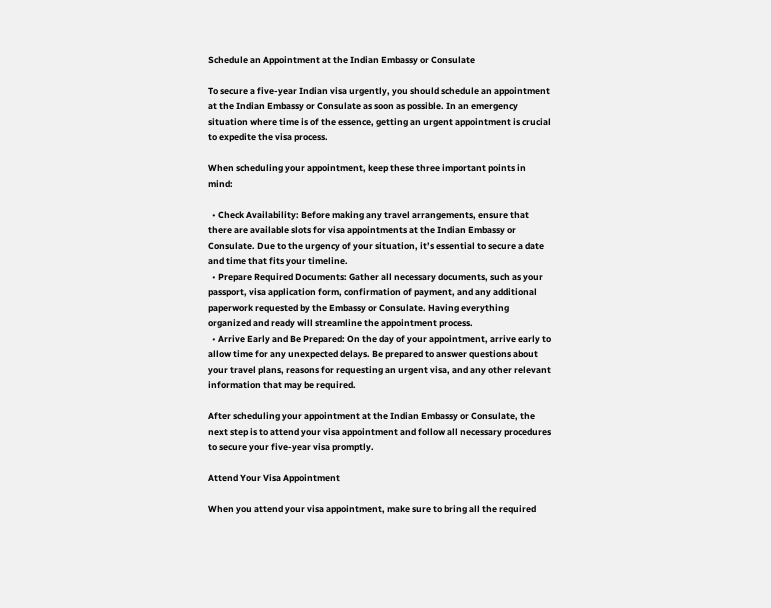Schedule an Appointment at the Indian Embassy or Consulate

To secure a five-year Indian visa urgently, you should schedule an appointment at the Indian Embassy or Consulate as soon as possible. In an emergency situation where time is of the essence, getting an urgent appointment is crucial to expedite the visa process.

When scheduling your appointment, keep these three important points in mind:

  • Check Availability: Before making any travel arrangements, ensure that there are available slots for visa appointments at the Indian Embassy or Consulate. Due to the urgency of your situation, it’s essential to secure a date and time that fits your timeline.
  • Prepare Required Documents: Gather all necessary documents, such as your passport, visa application form, confirmation of payment, and any additional paperwork requested by the Embassy or Consulate. Having everything organized and ready will streamline the appointment process.
  • Arrive Early and Be Prepared: On the day of your appointment, arrive early to allow time for any unexpected delays. Be prepared to answer questions about your travel plans, reasons for requesting an urgent visa, and any other relevant information that may be required.

After scheduling your appointment at the Indian Embassy or Consulate, the next step is to attend your visa appointment and follow all necessary procedures to secure your five-year visa promptly.

Attend Your Visa Appointment

When you attend your visa appointment, make sure to bring all the required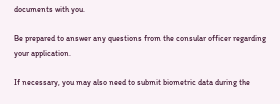documents with you.

Be prepared to answer any questions from the consular officer regarding your application.

If necessary, you may also need to submit biometric data during the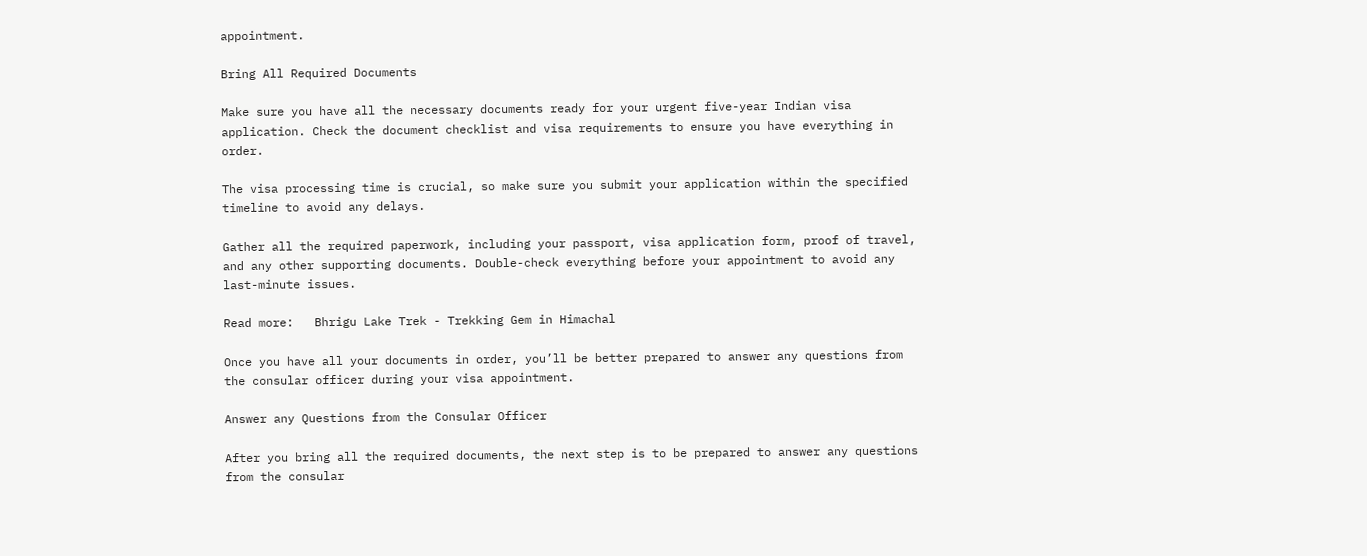appointment.

Bring All Required Documents

Make sure you have all the necessary documents ready for your urgent five-year Indian visa application. Check the document checklist and visa requirements to ensure you have everything in order.

The visa processing time is crucial, so make sure you submit your application within the specified timeline to avoid any delays.

Gather all the required paperwork, including your passport, visa application form, proof of travel, and any other supporting documents. Double-check everything before your appointment to avoid any last-minute issues.

Read more:   Bhrigu Lake Trek - Trekking Gem in Himachal

Once you have all your documents in order, you’ll be better prepared to answer any questions from the consular officer during your visa appointment.

Answer any Questions from the Consular Officer

After you bring all the required documents, the next step is to be prepared to answer any questions from the consular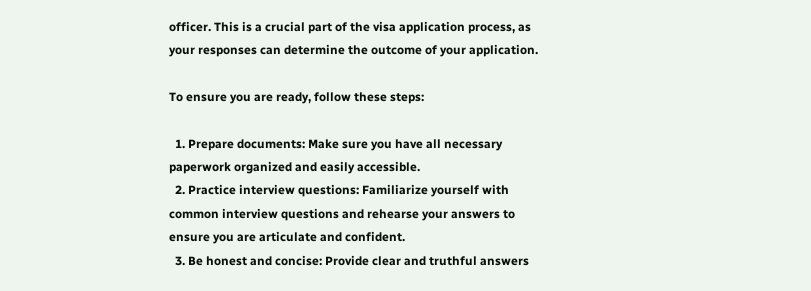officer. This is a crucial part of the visa application process, as your responses can determine the outcome of your application.

To ensure you are ready, follow these steps:

  1. Prepare documents: Make sure you have all necessary paperwork organized and easily accessible.
  2. Practice interview questions: Familiarize yourself with common interview questions and rehearse your answers to ensure you are articulate and confident.
  3. Be honest and concise: Provide clear and truthful answers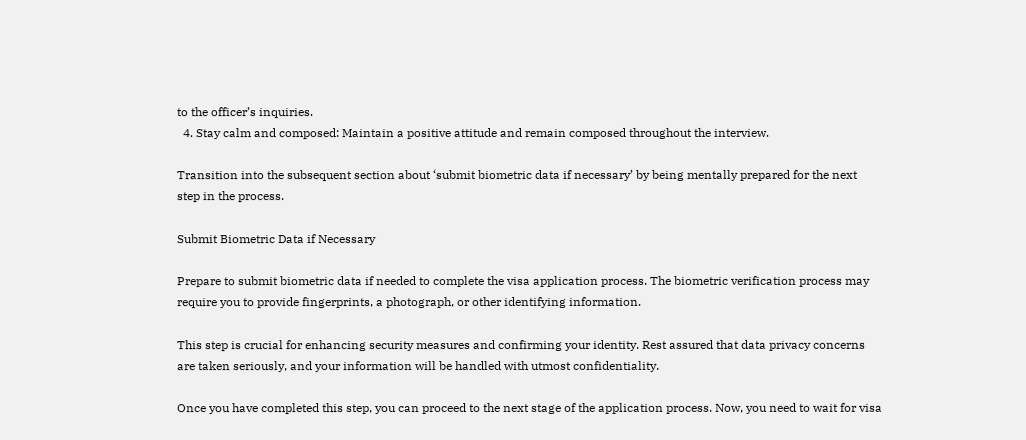to the officer’s inquiries.
  4. Stay calm and composed: Maintain a positive attitude and remain composed throughout the interview.

Transition into the subsequent section about ‘submit biometric data if necessary’ by being mentally prepared for the next step in the process.

Submit Biometric Data if Necessary

Prepare to submit biometric data if needed to complete the visa application process. The biometric verification process may require you to provide fingerprints, a photograph, or other identifying information.

This step is crucial for enhancing security measures and confirming your identity. Rest assured that data privacy concerns are taken seriously, and your information will be handled with utmost confidentiality.

Once you have completed this step, you can proceed to the next stage of the application process. Now, you need to wait for visa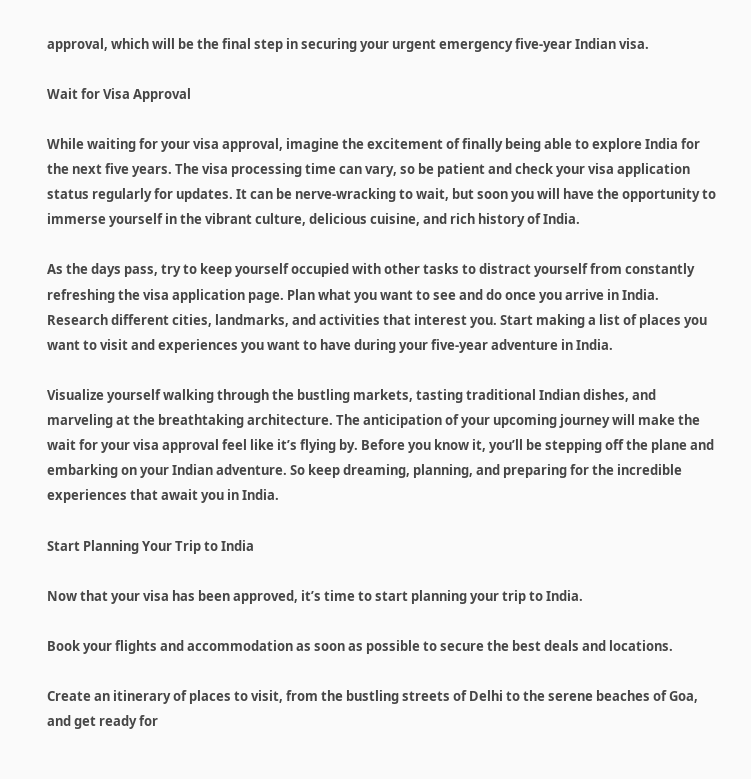approval, which will be the final step in securing your urgent emergency five-year Indian visa.

Wait for Visa Approval

While waiting for your visa approval, imagine the excitement of finally being able to explore India for the next five years. The visa processing time can vary, so be patient and check your visa application status regularly for updates. It can be nerve-wracking to wait, but soon you will have the opportunity to immerse yourself in the vibrant culture, delicious cuisine, and rich history of India.

As the days pass, try to keep yourself occupied with other tasks to distract yourself from constantly refreshing the visa application page. Plan what you want to see and do once you arrive in India. Research different cities, landmarks, and activities that interest you. Start making a list of places you want to visit and experiences you want to have during your five-year adventure in India.

Visualize yourself walking through the bustling markets, tasting traditional Indian dishes, and marveling at the breathtaking architecture. The anticipation of your upcoming journey will make the wait for your visa approval feel like it’s flying by. Before you know it, you’ll be stepping off the plane and embarking on your Indian adventure. So keep dreaming, planning, and preparing for the incredible experiences that await you in India.

Start Planning Your Trip to India

Now that your visa has been approved, it’s time to start planning your trip to India.

Book your flights and accommodation as soon as possible to secure the best deals and locations.

Create an itinerary of places to visit, from the bustling streets of Delhi to the serene beaches of Goa, and get ready for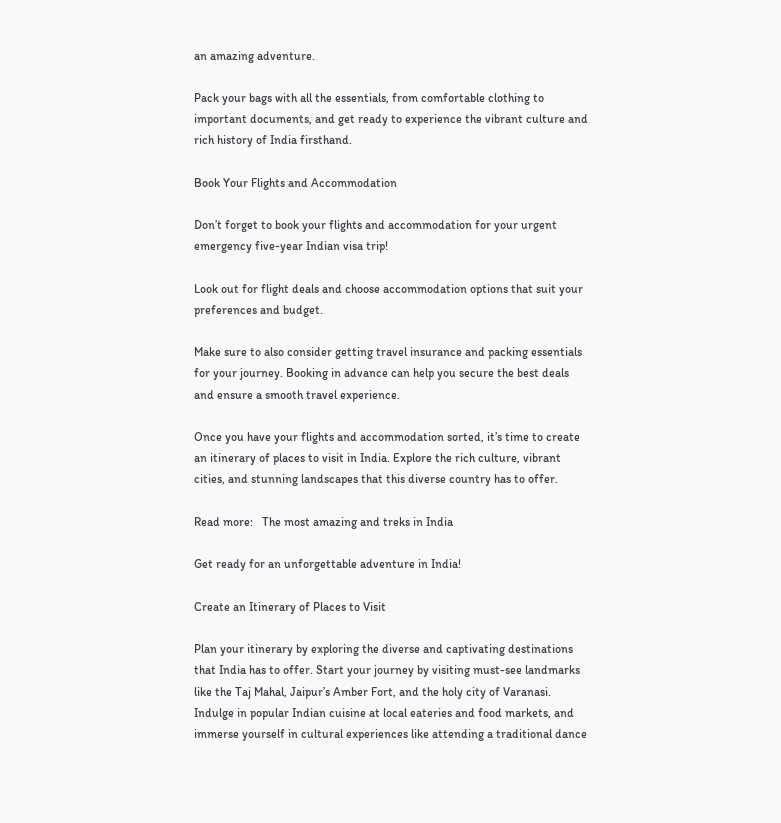an amazing adventure.

Pack your bags with all the essentials, from comfortable clothing to important documents, and get ready to experience the vibrant culture and rich history of India firsthand.

Book Your Flights and Accommodation

Don’t forget to book your flights and accommodation for your urgent emergency five-year Indian visa trip!

Look out for flight deals and choose accommodation options that suit your preferences and budget.

Make sure to also consider getting travel insurance and packing essentials for your journey. Booking in advance can help you secure the best deals and ensure a smooth travel experience.

Once you have your flights and accommodation sorted, it’s time to create an itinerary of places to visit in India. Explore the rich culture, vibrant cities, and stunning landscapes that this diverse country has to offer.

Read more:   The most amazing and treks in India

Get ready for an unforgettable adventure in India!

Create an Itinerary of Places to Visit

Plan your itinerary by exploring the diverse and captivating destinations that India has to offer. Start your journey by visiting must-see landmarks like the Taj Mahal, Jaipur’s Amber Fort, and the holy city of Varanasi. Indulge in popular Indian cuisine at local eateries and food markets, and immerse yourself in cultural experiences like attending a traditional dance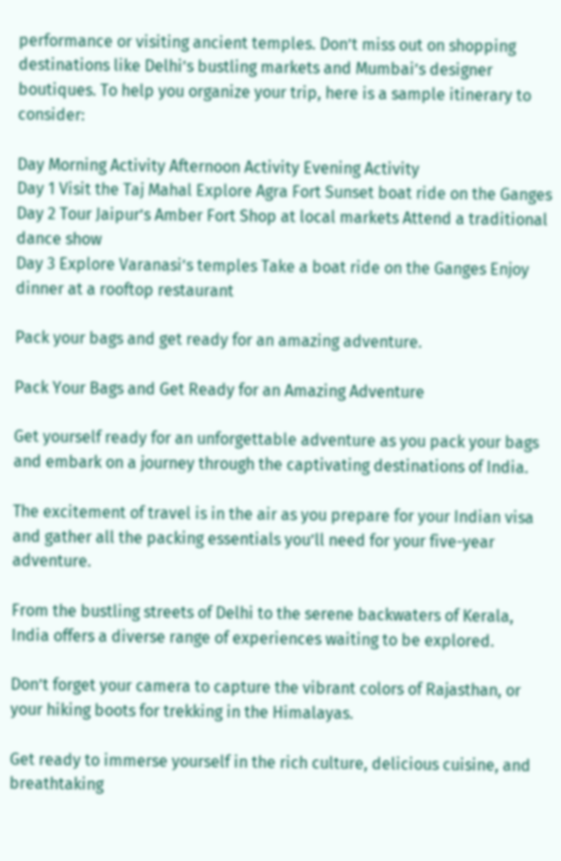performance or visiting ancient temples. Don’t miss out on shopping destinations like Delhi’s bustling markets and Mumbai’s designer boutiques. To help you organize your trip, here is a sample itinerary to consider:

Day Morning Activity Afternoon Activity Evening Activity
Day 1 Visit the Taj Mahal Explore Agra Fort Sunset boat ride on the Ganges
Day 2 Tour Jaipur’s Amber Fort Shop at local markets Attend a traditional dance show
Day 3 Explore Varanasi’s temples Take a boat ride on the Ganges Enjoy dinner at a rooftop restaurant

Pack your bags and get ready for an amazing adventure.

Pack Your Bags and Get Ready for an Amazing Adventure

Get yourself ready for an unforgettable adventure as you pack your bags and embark on a journey through the captivating destinations of India.

The excitement of travel is in the air as you prepare for your Indian visa and gather all the packing essentials you’ll need for your five-year adventure.

From the bustling streets of Delhi to the serene backwaters of Kerala, India offers a diverse range of experiences waiting to be explored.

Don’t forget your camera to capture the vibrant colors of Rajasthan, or your hiking boots for trekking in the Himalayas.

Get ready to immerse yourself in the rich culture, delicious cuisine, and breathtaking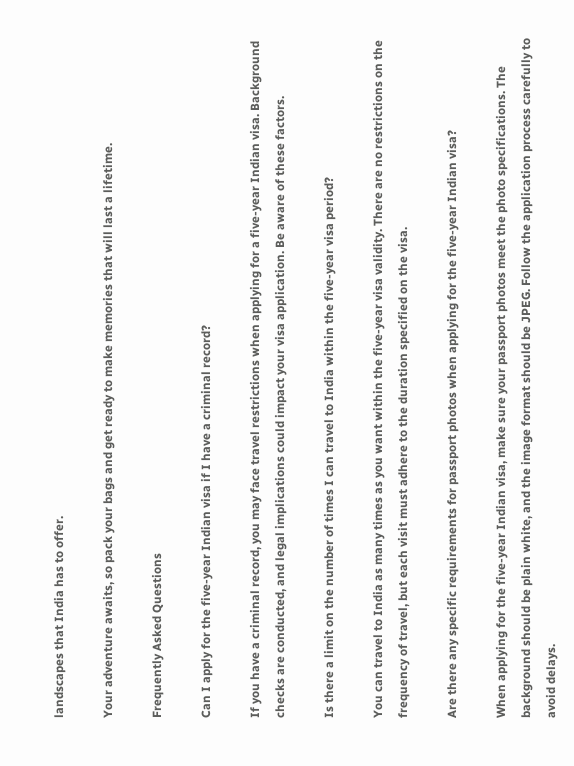landscapes that India has to offer.

Your adventure awaits, so pack your bags and get ready to make memories that will last a lifetime.

Frequently Asked Questions

Can I apply for the five-year Indian visa if I have a criminal record?

If you have a criminal record, you may face travel restrictions when applying for a five-year Indian visa. Background checks are conducted, and legal implications could impact your visa application. Be aware of these factors.

Is there a limit on the number of times I can travel to India within the five-year visa period?

You can travel to India as many times as you want within the five-year visa validity. There are no restrictions on the frequency of travel, but each visit must adhere to the duration specified on the visa.

Are there any specific requirements for passport photos when applying for the five-year Indian visa?

When applying for the five-year Indian visa, make sure your passport photos meet the photo specifications. The background should be plain white, and the image format should be JPEG. Follow the application process carefully to avoid delays.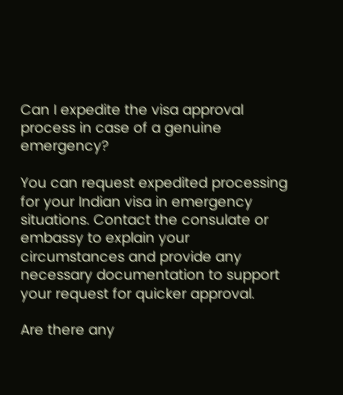Can I expedite the visa approval process in case of a genuine emergency?

You can request expedited processing for your Indian visa in emergency situations. Contact the consulate or embassy to explain your circumstances and provide any necessary documentation to support your request for quicker approval.

Are there any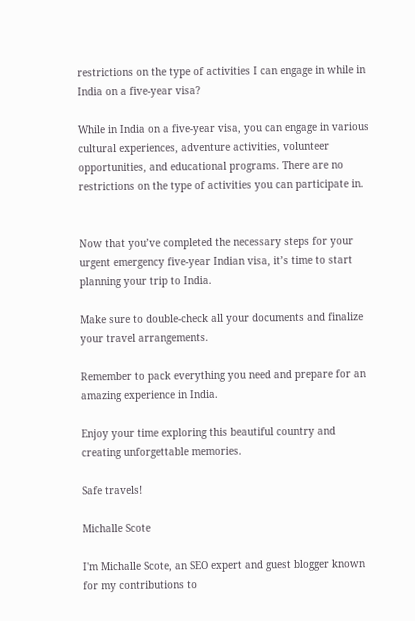restrictions on the type of activities I can engage in while in India on a five-year visa?

While in India on a five-year visa, you can engage in various cultural experiences, adventure activities, volunteer opportunities, and educational programs. There are no restrictions on the type of activities you can participate in.


Now that you’ve completed the necessary steps for your urgent emergency five-year Indian visa, it’s time to start planning your trip to India.

Make sure to double-check all your documents and finalize your travel arrangements.

Remember to pack everything you need and prepare for an amazing experience in India.

Enjoy your time exploring this beautiful country and creating unforgettable memories.

Safe travels!

Michalle Scote

I'm Michalle Scote, an SEO expert and guest blogger known for my contributions to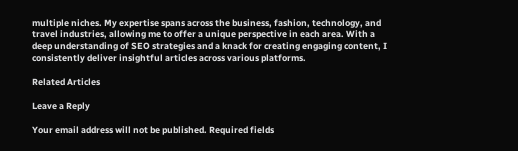multiple niches. My expertise spans across the business, fashion, technology, and travel industries, allowing me to offer a unique perspective in each area. With a deep understanding of SEO strategies and a knack for creating engaging content, I consistently deliver insightful articles across various platforms.

Related Articles

Leave a Reply

Your email address will not be published. Required fields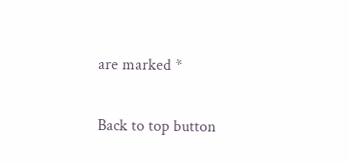are marked *

Back to top button